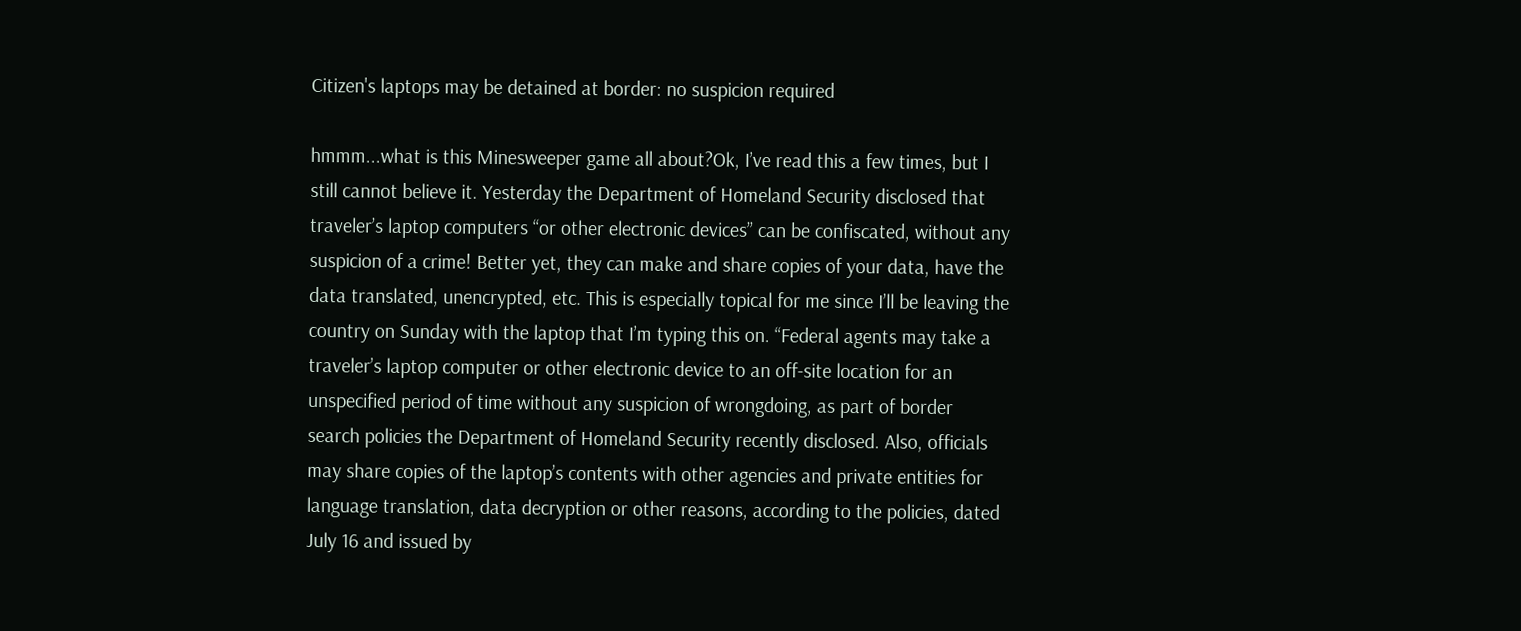Citizen's laptops may be detained at border: no suspicion required

hmmm...what is this Minesweeper game all about?Ok, I’ve read this a few times, but I still cannot believe it. Yesterday the Department of Homeland Security disclosed that traveler’s laptop computers “or other electronic devices” can be confiscated, without any suspicion of a crime! Better yet, they can make and share copies of your data, have the data translated, unencrypted, etc. This is especially topical for me since I’ll be leaving the country on Sunday with the laptop that I’m typing this on. “Federal agents may take a traveler’s laptop computer or other electronic device to an off-site location for an unspecified period of time without any suspicion of wrongdoing, as part of border search policies the Department of Homeland Security recently disclosed. Also, officials may share copies of the laptop’s contents with other agencies and private entities for language translation, data decryption or other reasons, according to the policies, dated July 16 and issued by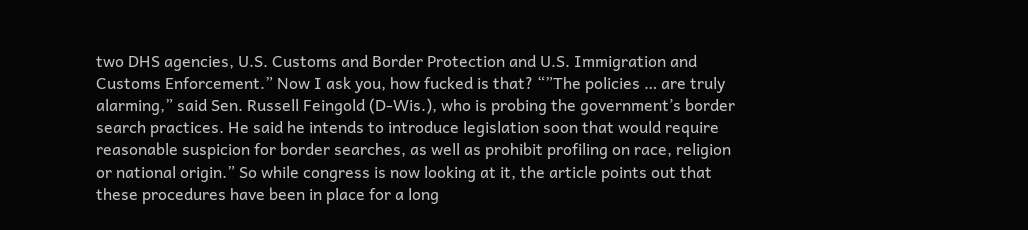two DHS agencies, U.S. Customs and Border Protection and U.S. Immigration and Customs Enforcement.” Now I ask you, how fucked is that? “”The policies … are truly alarming,” said Sen. Russell Feingold (D-Wis.), who is probing the government’s border search practices. He said he intends to introduce legislation soon that would require reasonable suspicion for border searches, as well as prohibit profiling on race, religion or national origin.” So while congress is now looking at it, the article points out that these procedures have been in place for a long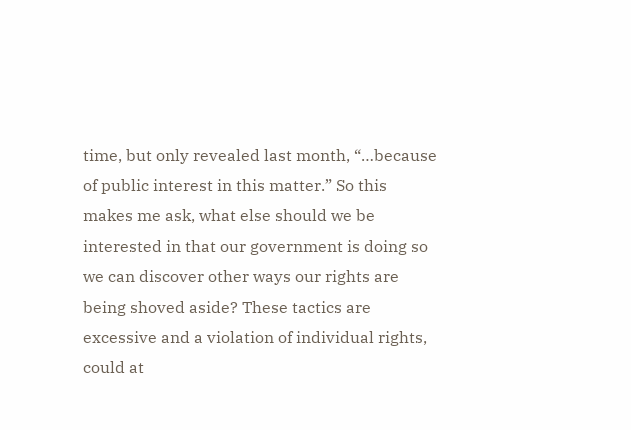time, but only revealed last month, “…because of public interest in this matter.” So this makes me ask, what else should we be interested in that our government is doing so we can discover other ways our rights are being shoved aside? These tactics are excessive and a violation of individual rights, could at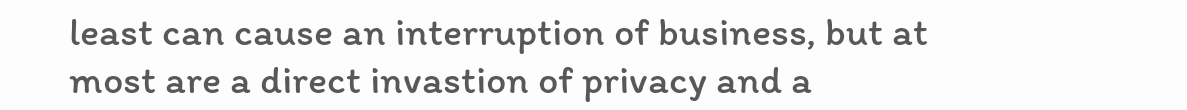least can cause an interruption of business, but at most are a direct invastion of privacy and a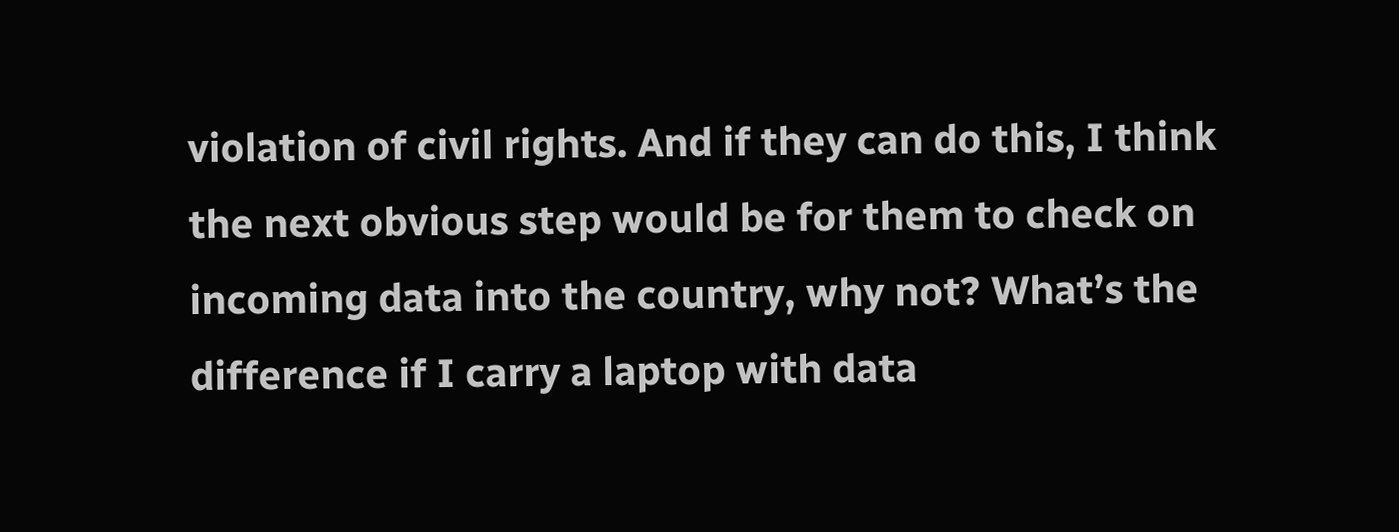violation of civil rights. And if they can do this, I think the next obvious step would be for them to check on incoming data into the country, why not? What’s the difference if I carry a laptop with data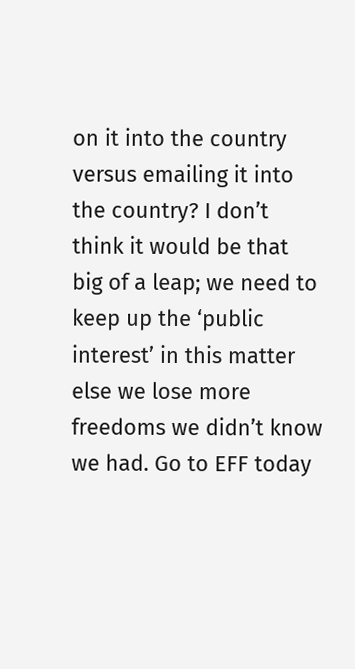on it into the country versus emailing it into the country? I don’t think it would be that big of a leap; we need to keep up the ‘public interest’ in this matter else we lose more freedoms we didn’t know we had. Go to EFF today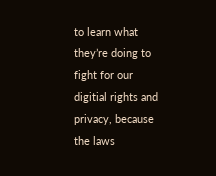to learn what they’re doing to fight for our digitial rights and privacy, because the laws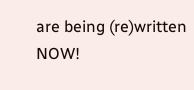are being (re)written NOW!